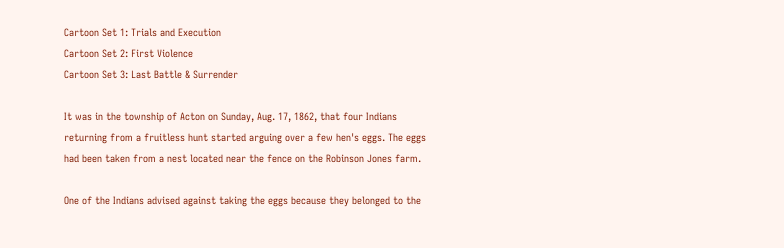Cartoon Set 1: Trials and Execution
Cartoon Set 2: First Violence
Cartoon Set 3: Last Battle & Surrender

It was in the township of Acton on Sunday, Aug. 17, 1862, that four Indians returning from a fruitless hunt started arguing over a few hen's eggs. The eggs had been taken from a nest located near the fence on the Robinson Jones farm.

One of the Indians advised against taking the eggs because they belonged to the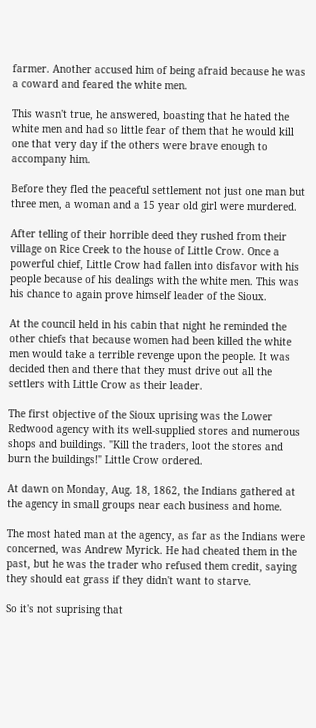farmer. Another accused him of being afraid because he was a coward and feared the white men.

This wasn't true, he answered, boasting that he hated the white men and had so little fear of them that he would kill one that very day if the others were brave enough to accompany him.

Before they fled the peaceful settlement not just one man but three men, a woman and a 15 year old girl were murdered.

After telling of their horrible deed they rushed from their village on Rice Creek to the house of Little Crow. Once a powerful chief, Little Crow had fallen into disfavor with his people because of his dealings with the white men. This was his chance to again prove himself leader of the Sioux.

At the council held in his cabin that night he reminded the other chiefs that because women had been killed the white men would take a terrible revenge upon the people. It was decided then and there that they must drive out all the settlers with Little Crow as their leader.

The first objective of the Sioux uprising was the Lower Redwood agency with its well-supplied stores and numerous shops and buildings. "Kill the traders, loot the stores and burn the buildings!" Little Crow ordered.

At dawn on Monday, Aug. 18, 1862, the Indians gathered at the agency in small groups near each business and home.

The most hated man at the agency, as far as the Indians were concerned, was Andrew Myrick. He had cheated them in the past, but he was the trader who refused them credit, saying they should eat grass if they didn't want to starve.

So it's not suprising that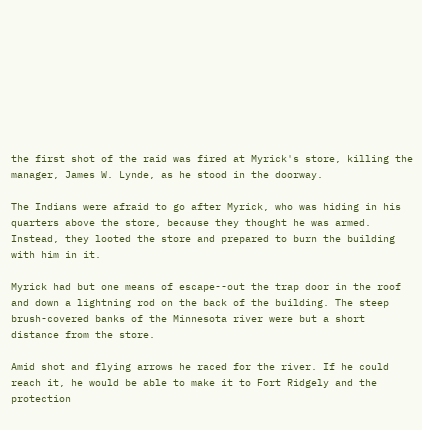the first shot of the raid was fired at Myrick's store, killing the manager, James W. Lynde, as he stood in the doorway.

The Indians were afraid to go after Myrick, who was hiding in his quarters above the store, because they thought he was armed. Instead, they looted the store and prepared to burn the building with him in it.

Myrick had but one means of escape--out the trap door in the roof and down a lightning rod on the back of the building. The steep brush-covered banks of the Minnesota river were but a short distance from the store.

Amid shot and flying arrows he raced for the river. If he could reach it, he would be able to make it to Fort Ridgely and the protection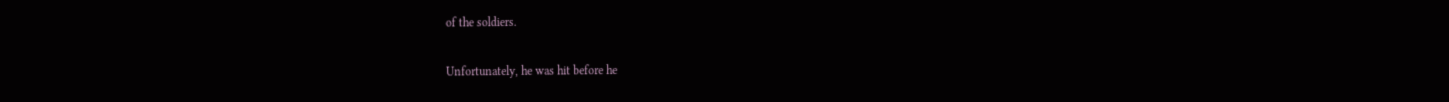of the soldiers.

Unfortunately, he was hit before he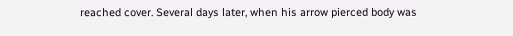reached cover. Several days later, when his arrow pierced body was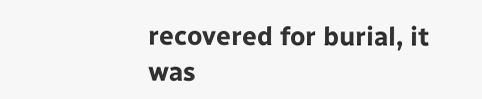recovered for burial, it was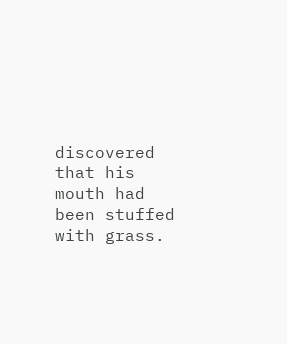discovered that his mouth had been stuffed with grass.